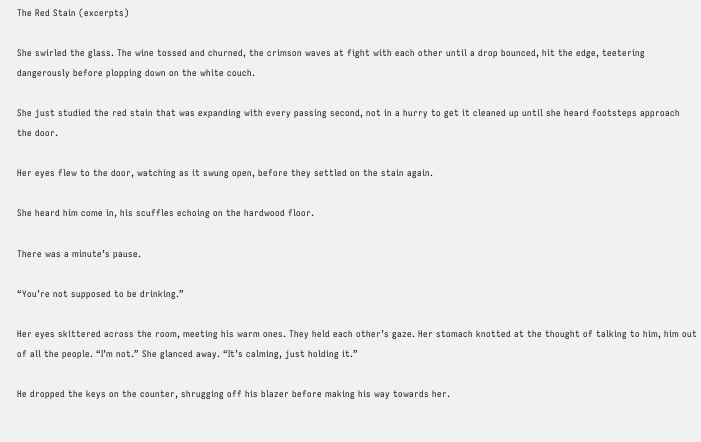The Red Stain (excerpts)

She swirled the glass. The wine tossed and churned, the crimson waves at fight with each other until a drop bounced, hit the edge, teetering dangerously before plopping down on the white couch.

She just studied the red stain that was expanding with every passing second, not in a hurry to get it cleaned up until she heard footsteps approach the door.

Her eyes flew to the door, watching as it swung open, before they settled on the stain again.

She heard him come in, his scuffles echoing on the hardwood floor.

There was a minute’s pause.

“You’re not supposed to be drinking.”

Her eyes skittered across the room, meeting his warm ones. They held each other’s gaze. Her stomach knotted at the thought of talking to him, him out of all the people. “I’m not.” She glanced away. “It’s calming, just holding it.”

He dropped the keys on the counter, shrugging off his blazer before making his way towards her.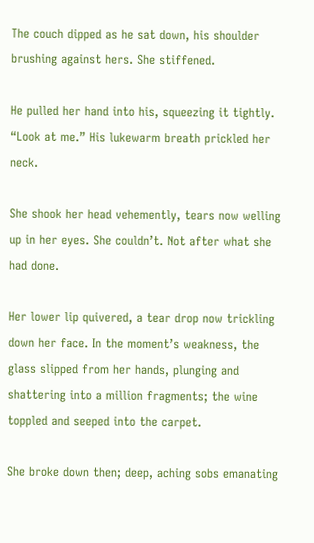The couch dipped as he sat down, his shoulder brushing against hers. She stiffened.

He pulled her hand into his, squeezing it tightly. “Look at me.” His lukewarm breath prickled her neck.

She shook her head vehemently, tears now welling up in her eyes. She couldn’t. Not after what she had done.

Her lower lip quivered, a tear drop now trickling down her face. In the moment’s weakness, the glass slipped from her hands, plunging and shattering into a million fragments; the wine toppled and seeped into the carpet.

She broke down then; deep, aching sobs emanating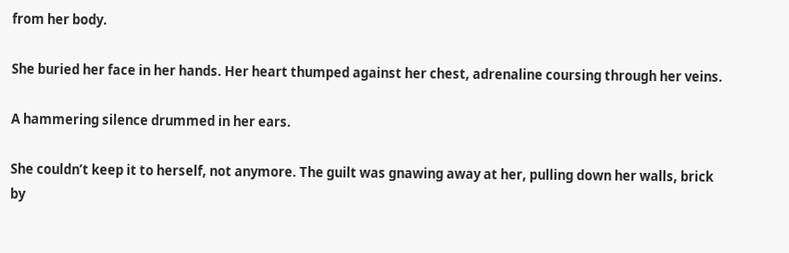from her body.

She buried her face in her hands. Her heart thumped against her chest, adrenaline coursing through her veins.

A hammering silence drummed in her ears.

She couldn’t keep it to herself, not anymore. The guilt was gnawing away at her, pulling down her walls, brick by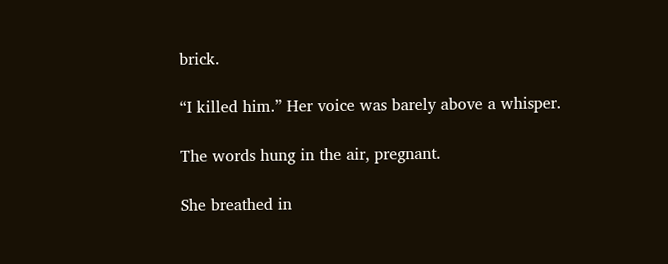brick.

“I killed him.” Her voice was barely above a whisper.

The words hung in the air, pregnant.

She breathed in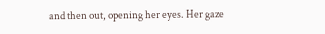and then out, opening her eyes. Her gaze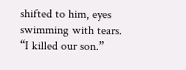shifted to him, eyes swimming with tears. “I killed our son.”